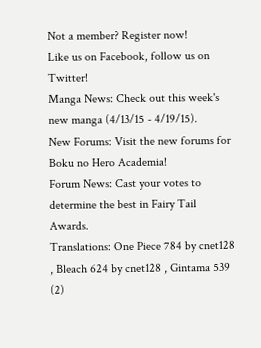Not a member? Register now!
Like us on Facebook, follow us on Twitter!
Manga News: Check out this week's new manga (4/13/15 - 4/19/15).
New Forums: Visit the new forums for Boku no Hero Academia!
Forum News: Cast your votes to determine the best in Fairy Tail Awards.
Translations: One Piece 784 by cnet128 , Bleach 624 by cnet128 , Gintama 539 (2)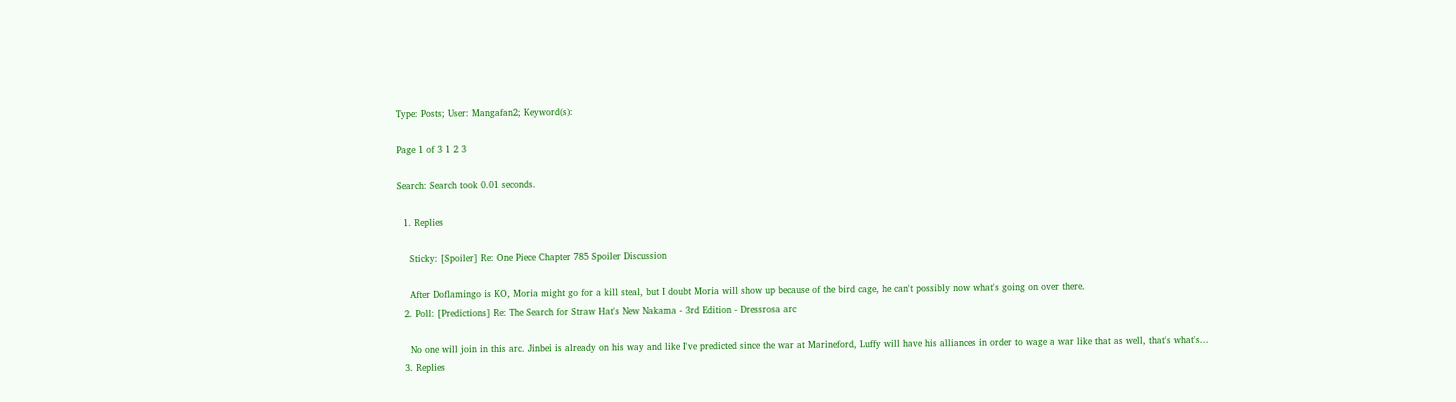Type: Posts; User: Mangafan2; Keyword(s):

Page 1 of 3 1 2 3

Search: Search took 0.01 seconds.

  1. Replies

    Sticky: [Spoiler] Re: One Piece Chapter 785 Spoiler Discussion

    After Doflamingo is KO, Moria might go for a kill steal, but I doubt Moria will show up because of the bird cage, he can't possibly now what's going on over there.
  2. Poll: [Predictions] Re: The Search for Straw Hat's New Nakama - 3rd Edition - Dressrosa arc

    No one will join in this arc. Jinbei is already on his way and like I've predicted since the war at Marineford, Luffy will have his alliances in order to wage a war like that as well, that's what's...
  3. Replies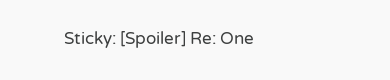Sticky: [Spoiler] Re: One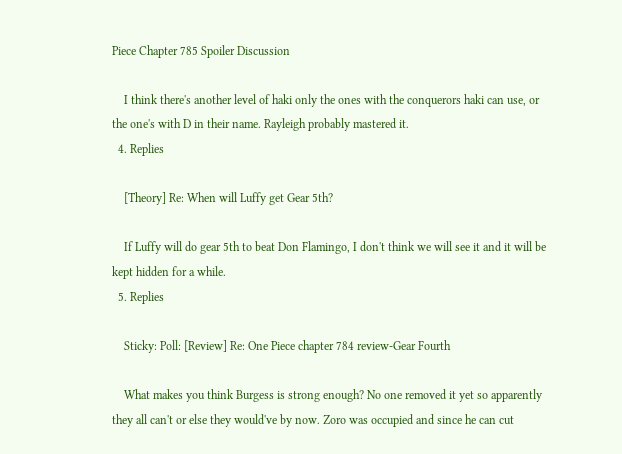Piece Chapter 785 Spoiler Discussion

    I think there's another level of haki only the ones with the conquerors haki can use, or the one's with D in their name. Rayleigh probably mastered it.
  4. Replies

    [Theory] Re: When will Luffy get Gear 5th?

    If Luffy will do gear 5th to beat Don Flamingo, I don't think we will see it and it will be kept hidden for a while.
  5. Replies

    Sticky: Poll: [Review] Re: One Piece chapter 784 review-Gear Fourth

    What makes you think Burgess is strong enough? No one removed it yet so apparently they all can't or else they would've by now. Zoro was occupied and since he can cut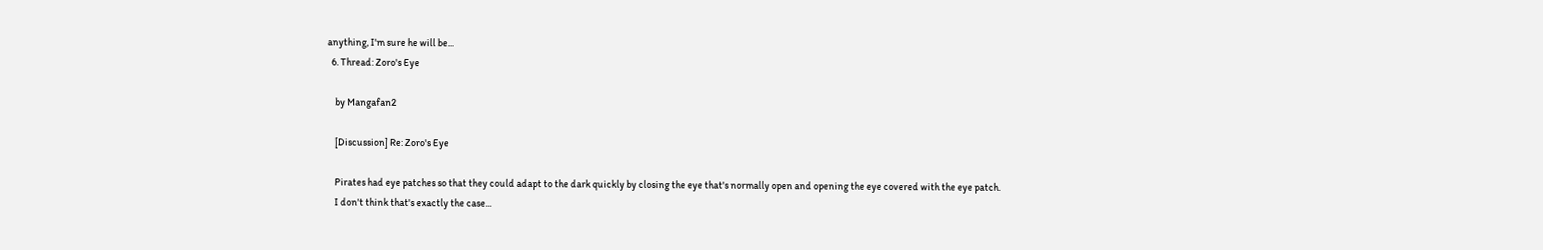anything, I'm sure he will be...
  6. Thread: Zoro's Eye

    by Mangafan2

    [Discussion] Re: Zoro's Eye

    Pirates had eye patches so that they could adapt to the dark quickly by closing the eye that's normally open and opening the eye covered with the eye patch.
    I don't think that's exactly the case...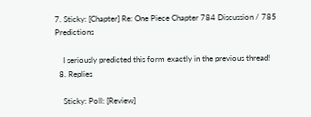7. Sticky: [Chapter] Re: One Piece Chapter 784 Discussion / 785 Predictions

    I seriously predicted this form exactly in the previous thread!
  8. Replies

    Sticky: Poll: [Review]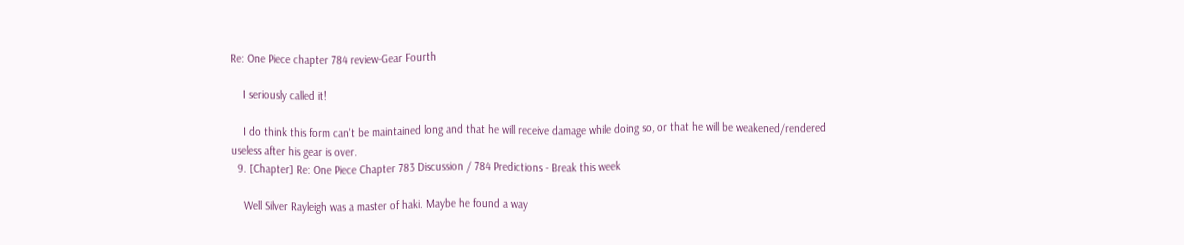Re: One Piece chapter 784 review-Gear Fourth

    I seriously called it!

    I do think this form can't be maintained long and that he will receive damage while doing so, or that he will be weakened/rendered useless after his gear is over.
  9. [Chapter] Re: One Piece Chapter 783 Discussion / 784 Predictions - Break this week

    Well Silver Rayleigh was a master of haki. Maybe he found a way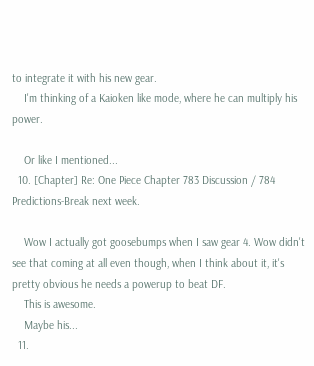to integrate it with his new gear.
    I'm thinking of a Kaioken like mode, where he can multiply his power.

    Or like I mentioned...
  10. [Chapter] Re: One Piece Chapter 783 Discussion / 784 Predictions-Break next week.

    Wow I actually got goosebumps when I saw gear 4. Wow didn't see that coming at all even though, when I think about it, it's pretty obvious he needs a powerup to beat DF.
    This is awesome.
    Maybe his...
  11.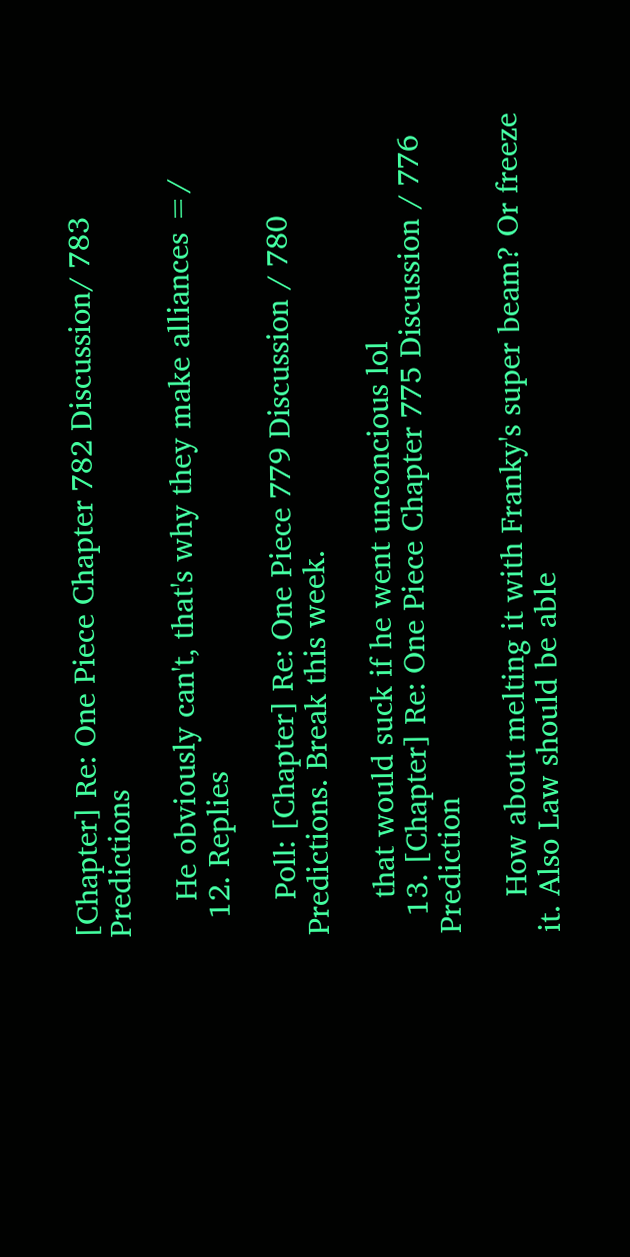[Chapter] Re: One Piece Chapter 782 Discussion/ 783 Predictions

    He obviously can't, that's why they make alliances =/
  12. Replies

    Poll: [Chapter] Re: One Piece 779 Discussion / 780 Predictions. Break this week.

    that would suck if he went unconcious lol
  13. [Chapter] Re: One Piece Chapter 775 Discussion / 776 Prediction

    How about melting it with Franky's super beam? Or freeze it. Also Law should be able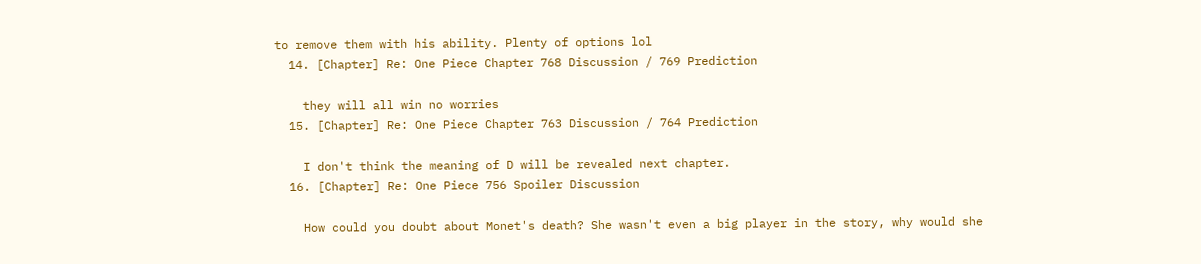to remove them with his ability. Plenty of options lol
  14. [Chapter] Re: One Piece Chapter 768 Discussion / 769 Prediction

    they will all win no worries
  15. [Chapter] Re: One Piece Chapter 763 Discussion / 764 Prediction

    I don't think the meaning of D will be revealed next chapter.
  16. [Chapter] Re: One Piece 756 Spoiler Discussion

    How could you doubt about Monet's death? She wasn't even a big player in the story, why would she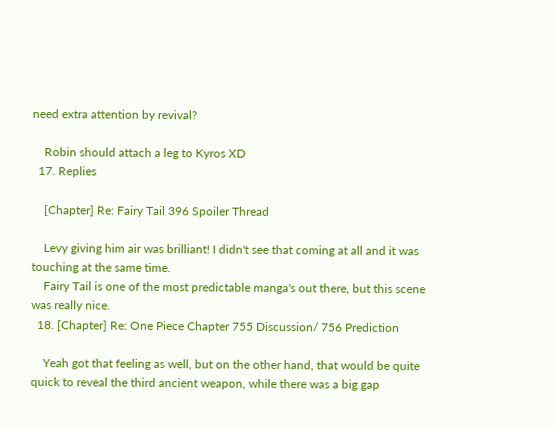need extra attention by revival?

    Robin should attach a leg to Kyros XD
  17. Replies

    [Chapter] Re: Fairy Tail 396 Spoiler Thread

    Levy giving him air was brilliant! I didn't see that coming at all and it was touching at the same time.
    Fairy Tail is one of the most predictable manga's out there, but this scene was really nice.
  18. [Chapter] Re: One Piece Chapter 755 Discussion/ 756 Prediction

    Yeah got that feeling as well, but on the other hand, that would be quite quick to reveal the third ancient weapon, while there was a big gap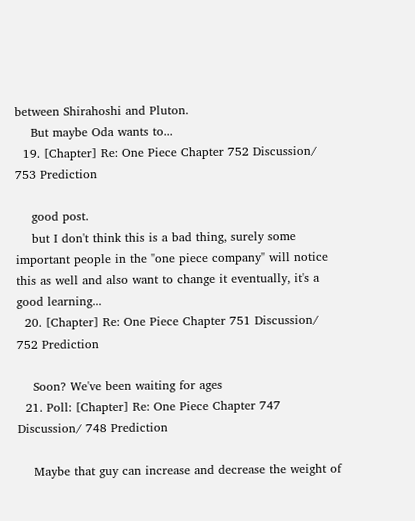between Shirahoshi and Pluton.
    But maybe Oda wants to...
  19. [Chapter] Re: One Piece Chapter 752 Discussion/ 753 Prediction

    good post.
    but I don't think this is a bad thing, surely some important people in the "one piece company" will notice this as well and also want to change it eventually, it's a good learning...
  20. [Chapter] Re: One Piece Chapter 751 Discussion/ 752 Prediction

    Soon? We've been waiting for ages
  21. Poll: [Chapter] Re: One Piece Chapter 747 Discussion/ 748 Prediction

    Maybe that guy can increase and decrease the weight of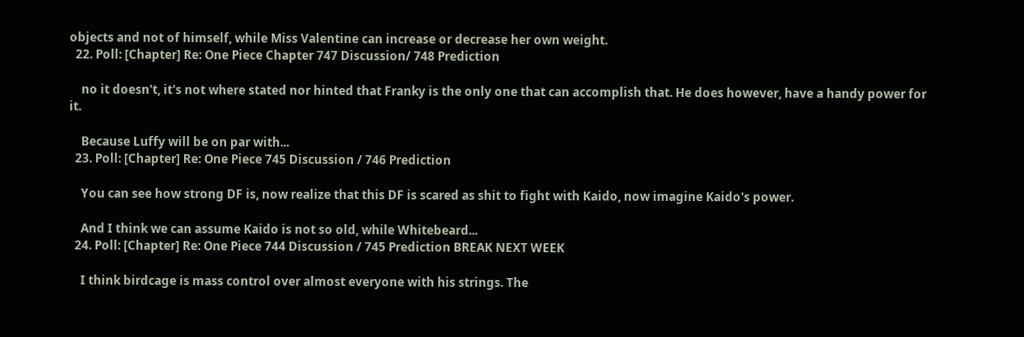objects and not of himself, while Miss Valentine can increase or decrease her own weight.
  22. Poll: [Chapter] Re: One Piece Chapter 747 Discussion/ 748 Prediction

    no it doesn't, it's not where stated nor hinted that Franky is the only one that can accomplish that. He does however, have a handy power for it.

    Because Luffy will be on par with...
  23. Poll: [Chapter] Re: One Piece 745 Discussion / 746 Prediction

    You can see how strong DF is, now realize that this DF is scared as shit to fight with Kaido, now imagine Kaido's power.

    And I think we can assume Kaido is not so old, while Whitebeard...
  24. Poll: [Chapter] Re: One Piece 744 Discussion / 745 Prediction BREAK NEXT WEEK

    I think birdcage is mass control over almost everyone with his strings. The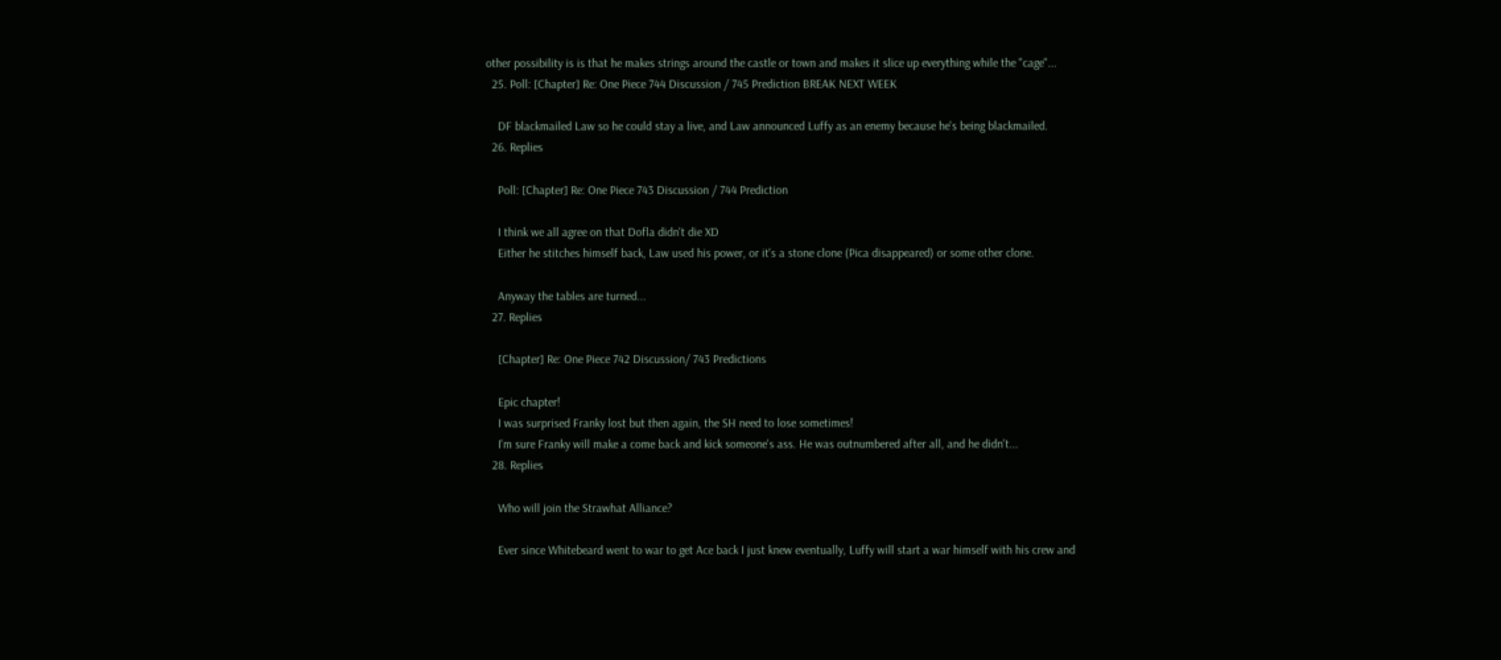other possibility is is that he makes strings around the castle or town and makes it slice up everything while the "cage"...
  25. Poll: [Chapter] Re: One Piece 744 Discussion / 745 Prediction BREAK NEXT WEEK

    DF blackmailed Law so he could stay a live, and Law announced Luffy as an enemy because he's being blackmailed.
  26. Replies

    Poll: [Chapter] Re: One Piece 743 Discussion / 744 Prediction

    I think we all agree on that Dofla didn't die XD
    Either he stitches himself back, Law used his power, or it's a stone clone (Pica disappeared) or some other clone.

    Anyway the tables are turned...
  27. Replies

    [Chapter] Re: One Piece 742 Discussion/ 743 Predictions

    Epic chapter!
    I was surprised Franky lost but then again, the SH need to lose sometimes!
    I'm sure Franky will make a come back and kick someone's ass. He was outnumbered after all, and he didn't...
  28. Replies

    Who will join the Strawhat Alliance?

    Ever since Whitebeard went to war to get Ace back I just knew eventually, Luffy will start a war himself with his crew and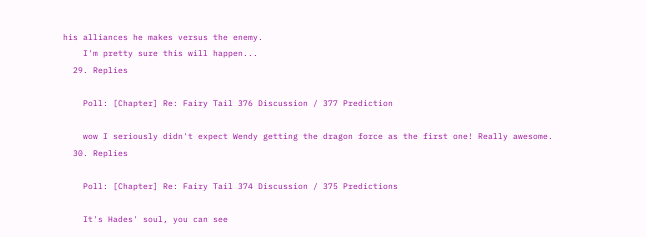his alliances he makes versus the enemy.
    I'm pretty sure this will happen...
  29. Replies

    Poll: [Chapter] Re: Fairy Tail 376 Discussion / 377 Prediction

    wow I seriously didn't expect Wendy getting the dragon force as the first one! Really awesome.
  30. Replies

    Poll: [Chapter] Re: Fairy Tail 374 Discussion / 375 Predictions

    It's Hades' soul, you can see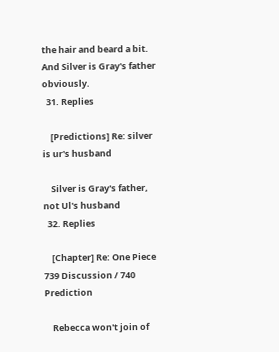the hair and beard a bit. And Silver is Gray's father obviously.
  31. Replies

    [Predictions] Re: silver is ur's husband

    Silver is Gray's father, not Ul's husband
  32. Replies

    [Chapter] Re: One Piece 739 Discussion / 740 Prediction

    Rebecca won't join of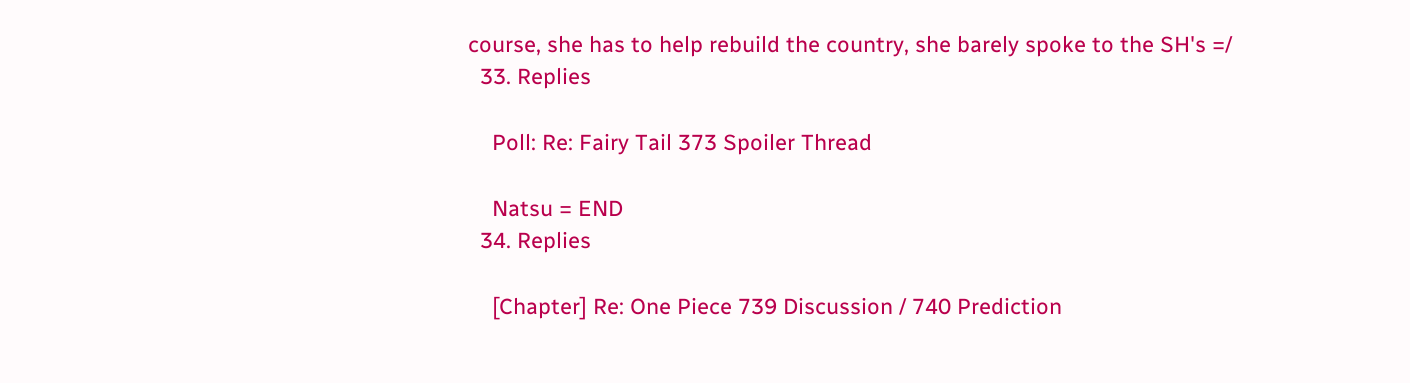course, she has to help rebuild the country, she barely spoke to the SH's =/
  33. Replies

    Poll: Re: Fairy Tail 373 Spoiler Thread

    Natsu = END
  34. Replies

    [Chapter] Re: One Piece 739 Discussion / 740 Prediction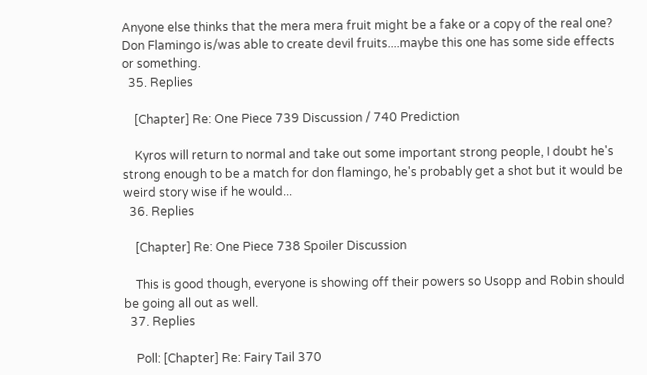Anyone else thinks that the mera mera fruit might be a fake or a copy of the real one? Don Flamingo is/was able to create devil fruits....maybe this one has some side effects or something.
  35. Replies

    [Chapter] Re: One Piece 739 Discussion / 740 Prediction

    Kyros will return to normal and take out some important strong people, I doubt he's strong enough to be a match for don flamingo, he's probably get a shot but it would be weird story wise if he would...
  36. Replies

    [Chapter] Re: One Piece 738 Spoiler Discussion

    This is good though, everyone is showing off their powers so Usopp and Robin should be going all out as well.
  37. Replies

    Poll: [Chapter] Re: Fairy Tail 370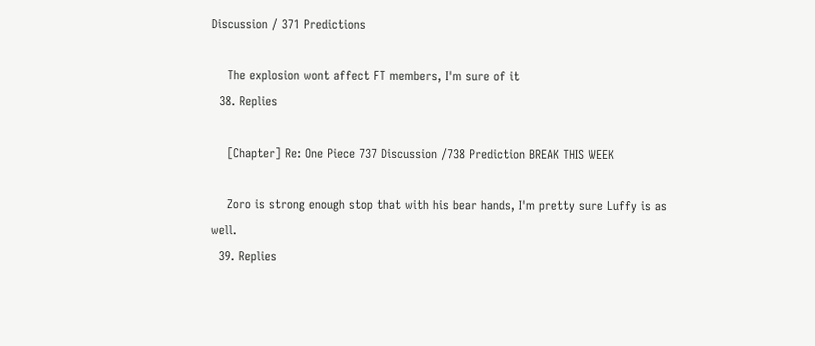Discussion / 371 Predictions

    The explosion wont affect FT members, I'm sure of it
  38. Replies

    [Chapter] Re: One Piece 737 Discussion /738 Prediction BREAK THIS WEEK

    Zoro is strong enough stop that with his bear hands, I'm pretty sure Luffy is as well.
  39. Replies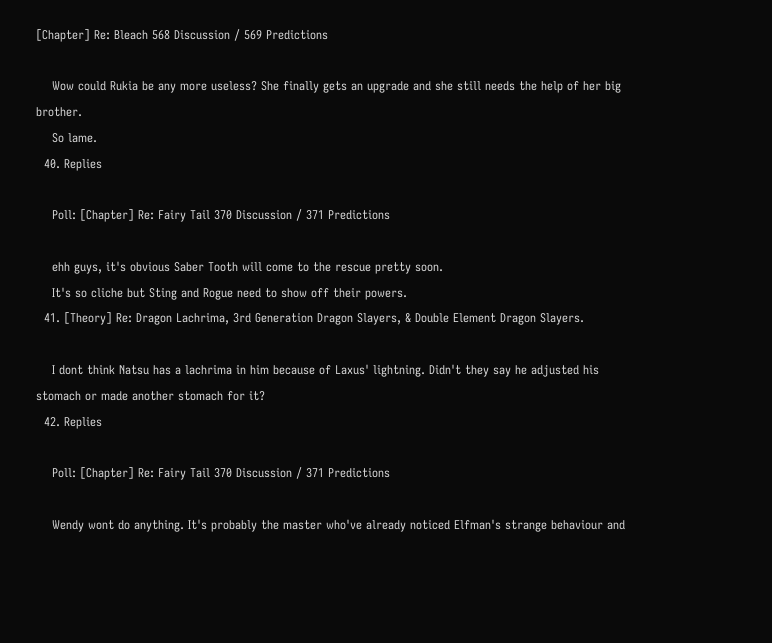[Chapter] Re: Bleach 568 Discussion / 569 Predictions

    Wow could Rukia be any more useless? She finally gets an upgrade and she still needs the help of her big brother.
    So lame.
  40. Replies

    Poll: [Chapter] Re: Fairy Tail 370 Discussion / 371 Predictions

    ehh guys, it's obvious Saber Tooth will come to the rescue pretty soon.
    It's so cliche but Sting and Rogue need to show off their powers.
  41. [Theory] Re: Dragon Lachrima, 3rd Generation Dragon Slayers, & Double Element Dragon Slayers.

    I dont think Natsu has a lachrima in him because of Laxus' lightning. Didn't they say he adjusted his stomach or made another stomach for it?
  42. Replies

    Poll: [Chapter] Re: Fairy Tail 370 Discussion / 371 Predictions

    Wendy wont do anything. It's probably the master who've already noticed Elfman's strange behaviour and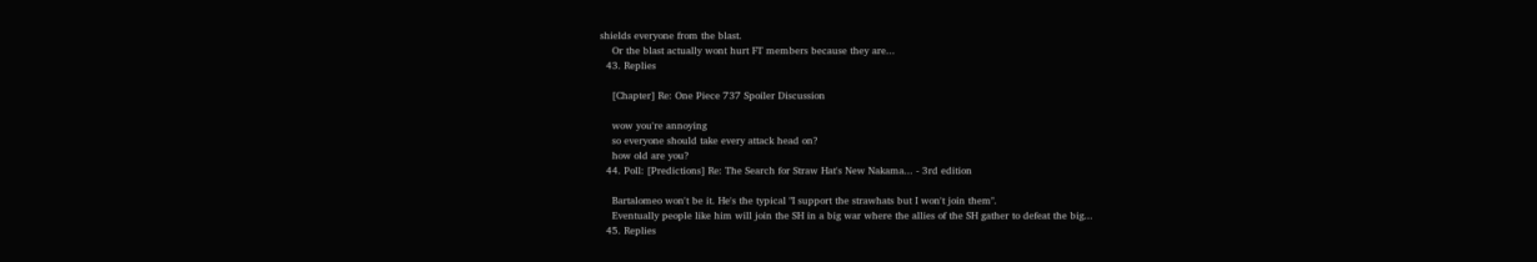shields everyone from the blast.
    Or the blast actually wont hurt FT members because they are...
  43. Replies

    [Chapter] Re: One Piece 737 Spoiler Discussion

    wow you're annoying
    so everyone should take every attack head on?
    how old are you?
  44. Poll: [Predictions] Re: The Search for Straw Hat's New Nakama... - 3rd edition

    Bartalomeo won't be it. He's the typical "I support the strawhats but I won't join them".
    Eventually people like him will join the SH in a big war where the allies of the SH gather to defeat the big...
  45. Replies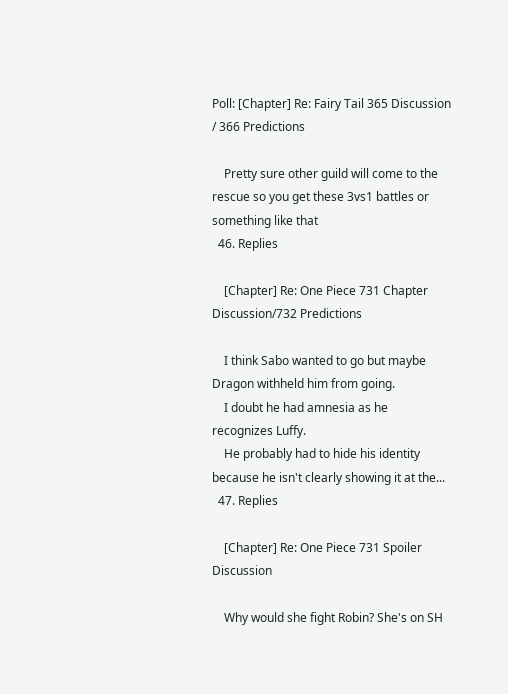Poll: [Chapter] Re: Fairy Tail 365 Discussion / 366 Predictions

    Pretty sure other guild will come to the rescue so you get these 3vs1 battles or something like that
  46. Replies

    [Chapter] Re: One Piece 731 Chapter Discussion/732 Predictions

    I think Sabo wanted to go but maybe Dragon withheld him from going.
    I doubt he had amnesia as he recognizes Luffy.
    He probably had to hide his identity because he isn't clearly showing it at the...
  47. Replies

    [Chapter] Re: One Piece 731 Spoiler Discussion

    Why would she fight Robin? She's on SH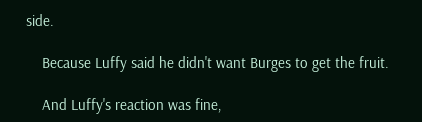side.

    Because Luffy said he didn't want Burges to get the fruit.

    And Luffy's reaction was fine,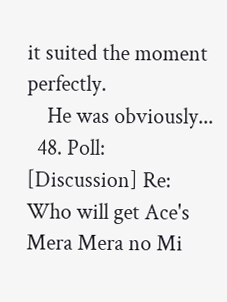it suited the moment perfectly.
    He was obviously...
  48. Poll: [Discussion] Re: Who will get Ace's Mera Mera no Mi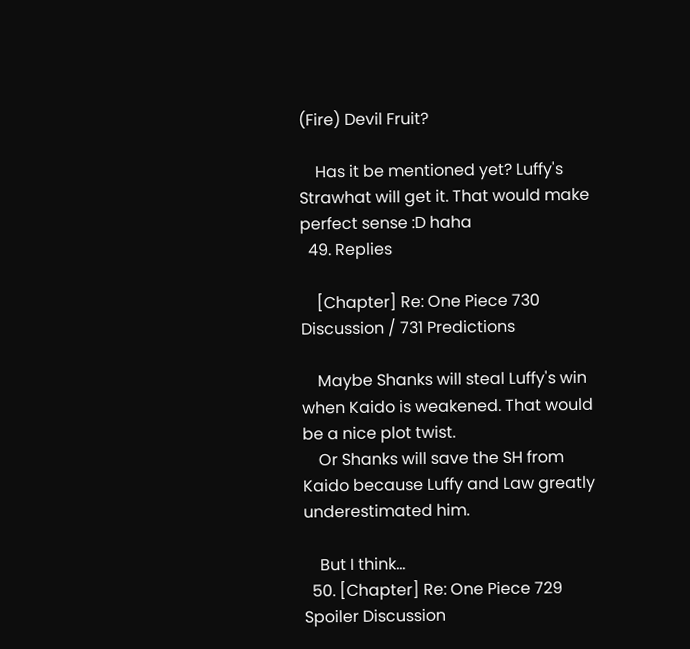(Fire) Devil Fruit?

    Has it be mentioned yet? Luffy's Strawhat will get it. That would make perfect sense :D haha
  49. Replies

    [Chapter] Re: One Piece 730 Discussion / 731 Predictions

    Maybe Shanks will steal Luffy's win when Kaido is weakened. That would be a nice plot twist.
    Or Shanks will save the SH from Kaido because Luffy and Law greatly underestimated him.

    But I think...
  50. [Chapter] Re: One Piece 729 Spoiler Discussion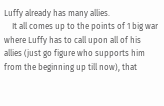Luffy already has many allies.
    It all comes up to the points of 1 big war where Luffy has to call upon all of his allies (just go figure who supports him from the beginning up till now), that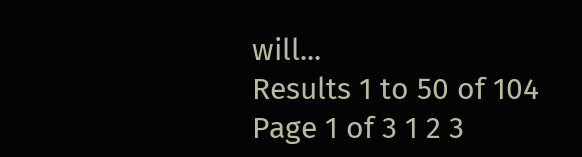will...
Results 1 to 50 of 104
Page 1 of 3 1 2 3